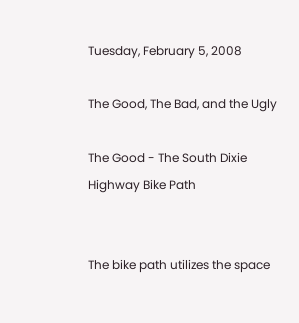Tuesday, February 5, 2008

The Good, The Bad, and the Ugly

The Good - The South Dixie Highway Bike Path


The bike path utilizes the space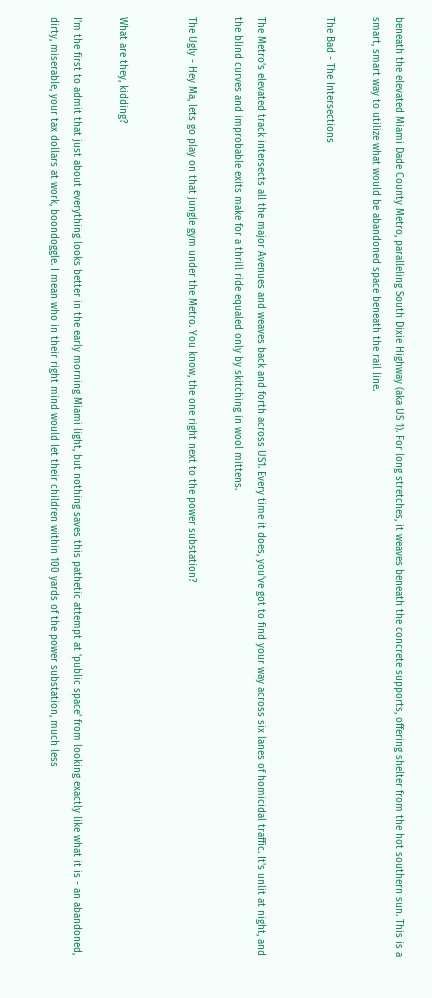beneath the elevated Miami Dade County Metro, paralleling South Dixie Highway (aka US 1). For long stretches, it weaves beneath the concrete supports, offering shelter from the hot southern sun. This is a smart, smart way to utilize what would be abandoned space beneath the rail line.

The Bad - The Intersections


The Metro's elevated track intersects all the major Avenues and weaves back and forth across US1. Every time it does, you've got to find your way across six lanes of homicidal traffic. It's unlit at night, and the blind curves and improbable exits make for a thrill ride equaled only by skitching in wool mittens.

The Ugly - Hey Ma, lets go play on that jungle gym under the Metro. You know, the one right next to the power substation?


What are they, kidding?

I'm the first to admit that just about everything looks better in the early morning Miami light, but nothing saves this pathetic attempt at 'public space' from looking exactly like what it is - an abandoned, dirty, miserable, your tax dollars at work, boondoggle. I mean who in their right mind would let their children within 100 yards of the power substation, much less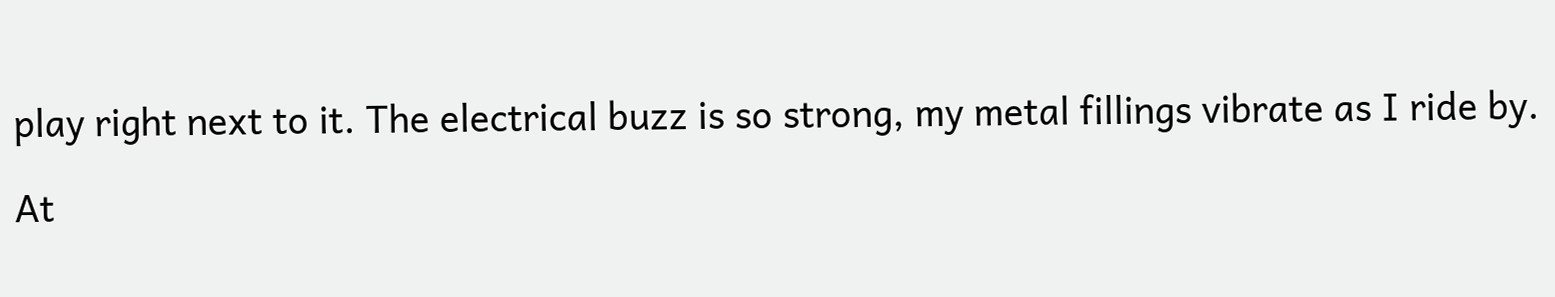play right next to it. The electrical buzz is so strong, my metal fillings vibrate as I ride by.

At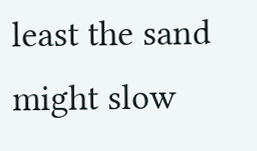least the sand might slow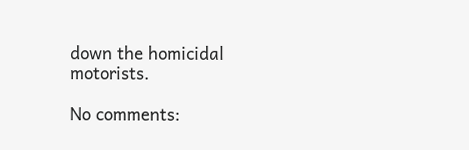down the homicidal motorists.

No comments: